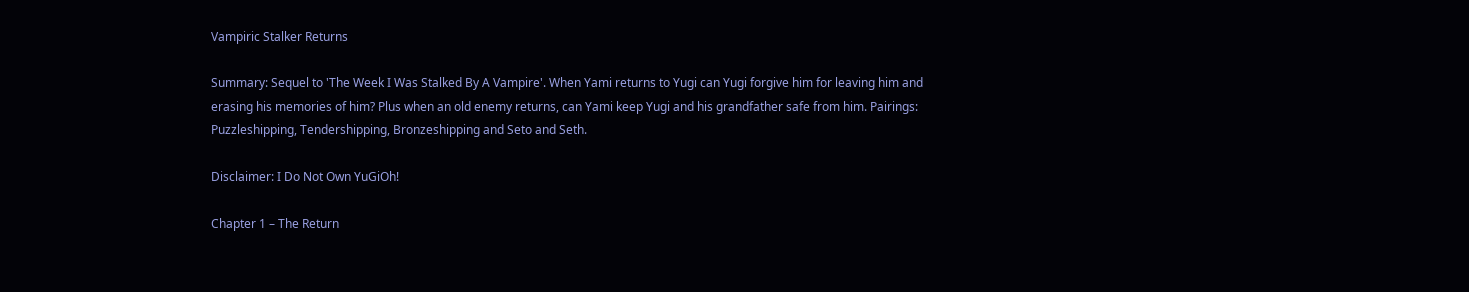Vampiric Stalker Returns

Summary: Sequel to 'The Week I Was Stalked By A Vampire'. When Yami returns to Yugi can Yugi forgive him for leaving him and erasing his memories of him? Plus when an old enemy returns, can Yami keep Yugi and his grandfather safe from him. Pairings: Puzzleshipping, Tendershipping, Bronzeshipping and Seto and Seth.

Disclaimer: I Do Not Own YuGiOh!

Chapter 1 – The Return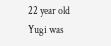22 year old Yugi was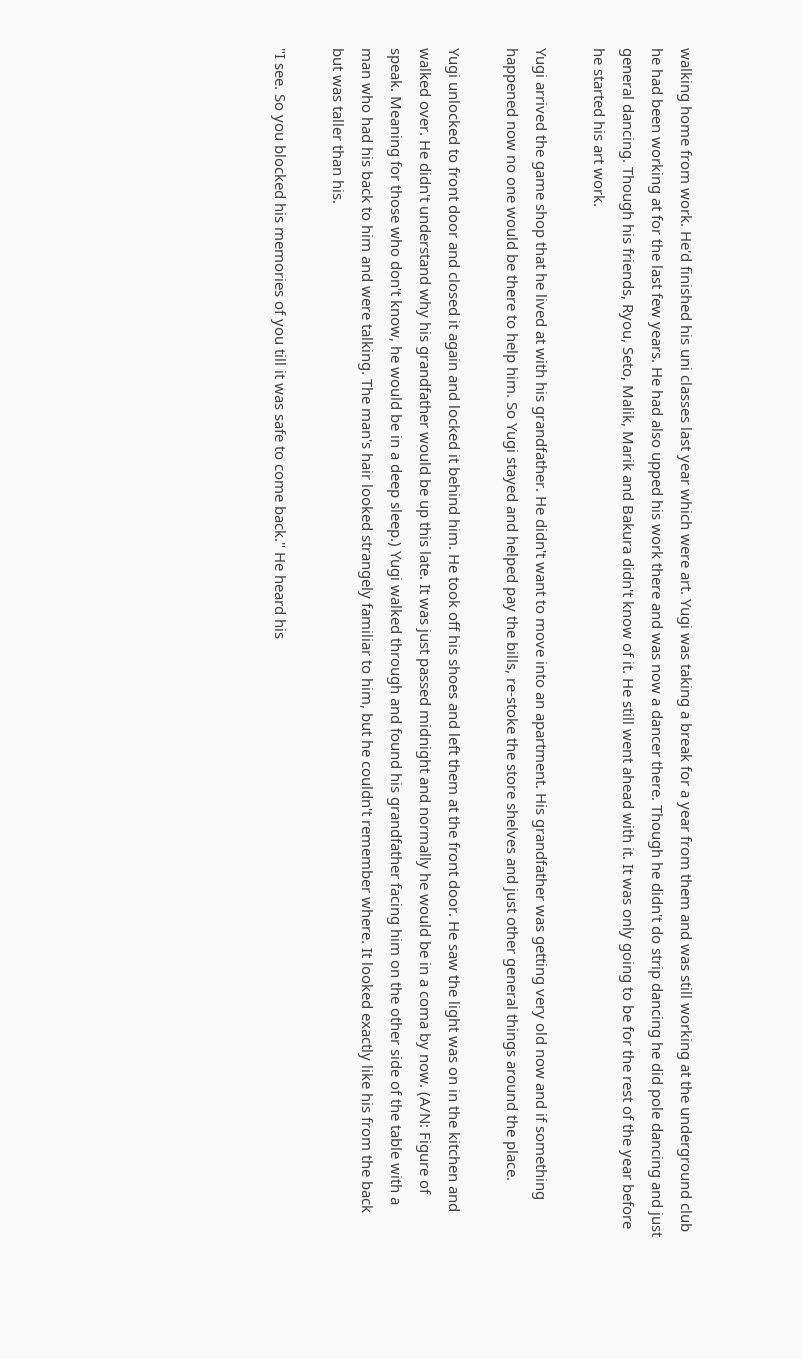walking home from work. He'd finished his uni classes last year which were art. Yugi was taking a break for a year from them and was still working at the underground club he had been working at for the last few years. He had also upped his work there and was now a dancer there. Though he didn't do strip dancing he did pole dancing and just general dancing. Though his friends, Ryou, Seto, Malik, Marik and Bakura didn't know of it. He still went ahead with it. It was only going to be for the rest of the year before he started his art work.

Yugi arrived the game shop that he lived at with his grandfather. He didn't want to move into an apartment. His grandfather was getting very old now and if something happened now no one would be there to help him. So Yugi stayed and helped pay the bills, re-stoke the store shelves and just other general things around the place.

Yugi unlocked to front door and closed it again and locked it behind him. He took off his shoes and left them at the front door. He saw the light was on in the kitchen and walked over. He didn't understand why his grandfather would be up this late. It was just passed midnight and normally he would be in a coma by now. (A/N: Figure of speak. Meaning for those who don't know, he would be in a deep sleep.) Yugi walked through and found his grandfather facing him on the other side of the table with a man who had his back to him and were talking. The man's hair looked strangely familiar to him, but he couldn't remember where. It looked exactly like his from the back but was taller than his.

"I see. So you blocked his memories of you till it was safe to come back." He heard his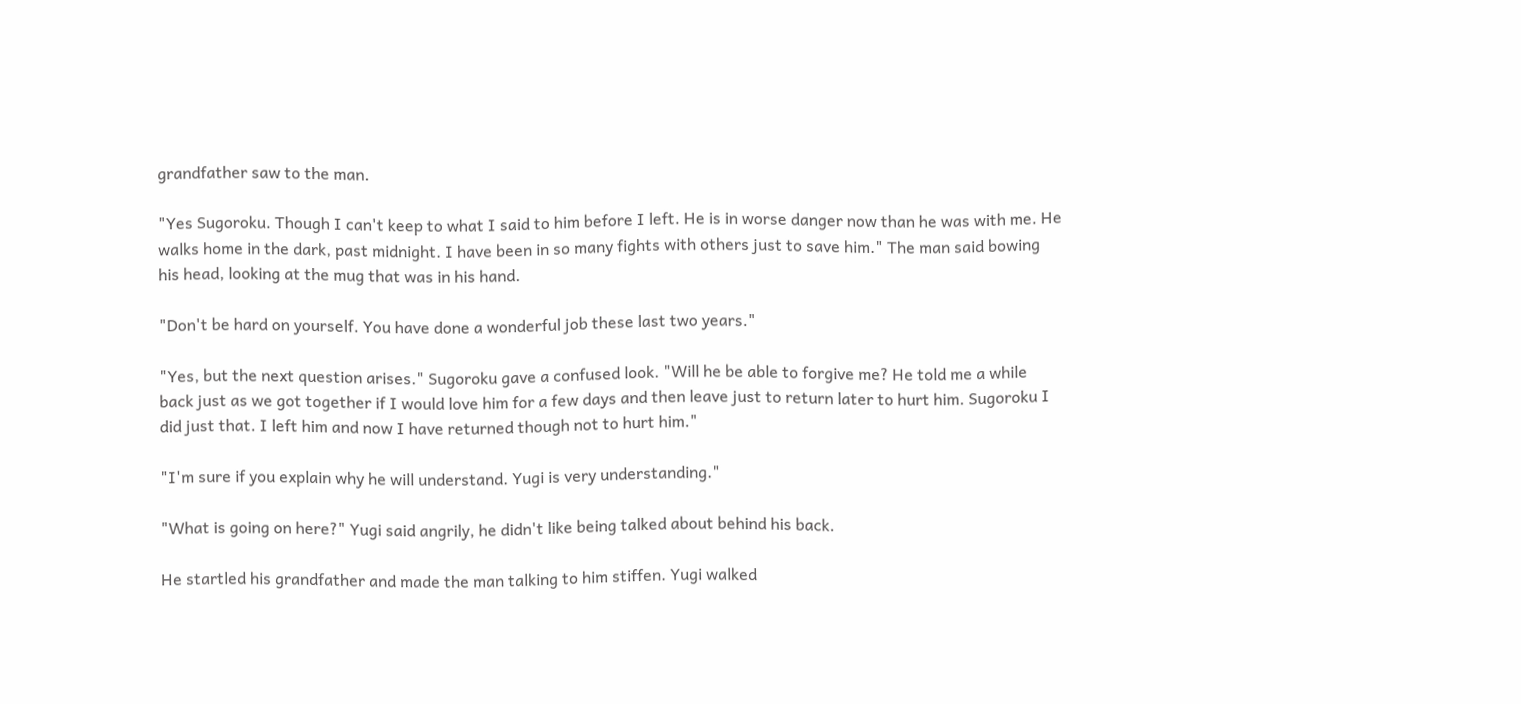grandfather saw to the man.

"Yes Sugoroku. Though I can't keep to what I said to him before I left. He is in worse danger now than he was with me. He walks home in the dark, past midnight. I have been in so many fights with others just to save him." The man said bowing his head, looking at the mug that was in his hand.

"Don't be hard on yourself. You have done a wonderful job these last two years."

"Yes, but the next question arises." Sugoroku gave a confused look. "Will he be able to forgive me? He told me a while back just as we got together if I would love him for a few days and then leave just to return later to hurt him. Sugoroku I did just that. I left him and now I have returned though not to hurt him."

"I'm sure if you explain why he will understand. Yugi is very understanding."

"What is going on here?" Yugi said angrily, he didn't like being talked about behind his back.

He startled his grandfather and made the man talking to him stiffen. Yugi walked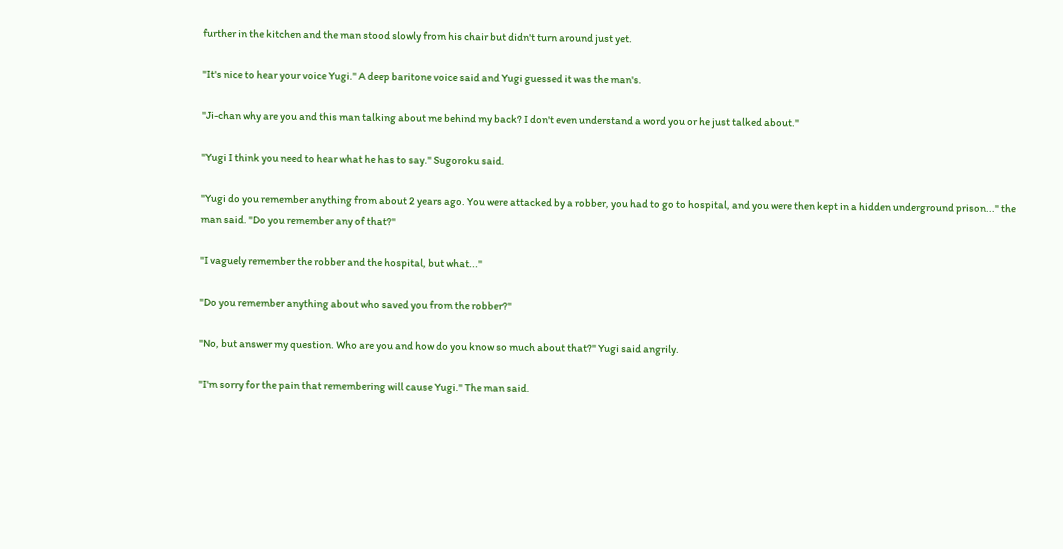further in the kitchen and the man stood slowly from his chair but didn't turn around just yet.

"It's nice to hear your voice Yugi." A deep baritone voice said and Yugi guessed it was the man's.

"Ji-chan why are you and this man talking about me behind my back? I don't even understand a word you or he just talked about."

"Yugi I think you need to hear what he has to say." Sugoroku said.

"Yugi do you remember anything from about 2 years ago. You were attacked by a robber, you had to go to hospital, and you were then kept in a hidden underground prison..." the man said. "Do you remember any of that?"

"I vaguely remember the robber and the hospital, but what..."

"Do you remember anything about who saved you from the robber?"

"No, but answer my question. Who are you and how do you know so much about that?" Yugi said angrily.

"I'm sorry for the pain that remembering will cause Yugi." The man said.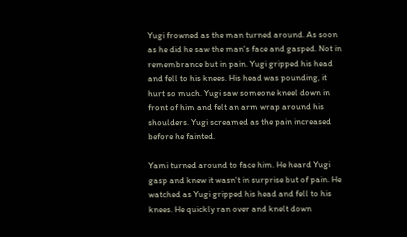Yugi frowned as the man turned around. As soon as he did he saw the man's face and gasped. Not in remembrance but in pain. Yugi gripped his head and fell to his knees. His head was pounding, it hurt so much. Yugi saw someone kneel down in front of him and felt an arm wrap around his shoulders. Yugi screamed as the pain increased before he fainted.

Yami turned around to face him. He heard Yugi gasp and knew it wasn't in surprise but of pain. He watched as Yugi gripped his head and fell to his knees. He quickly ran over and knelt down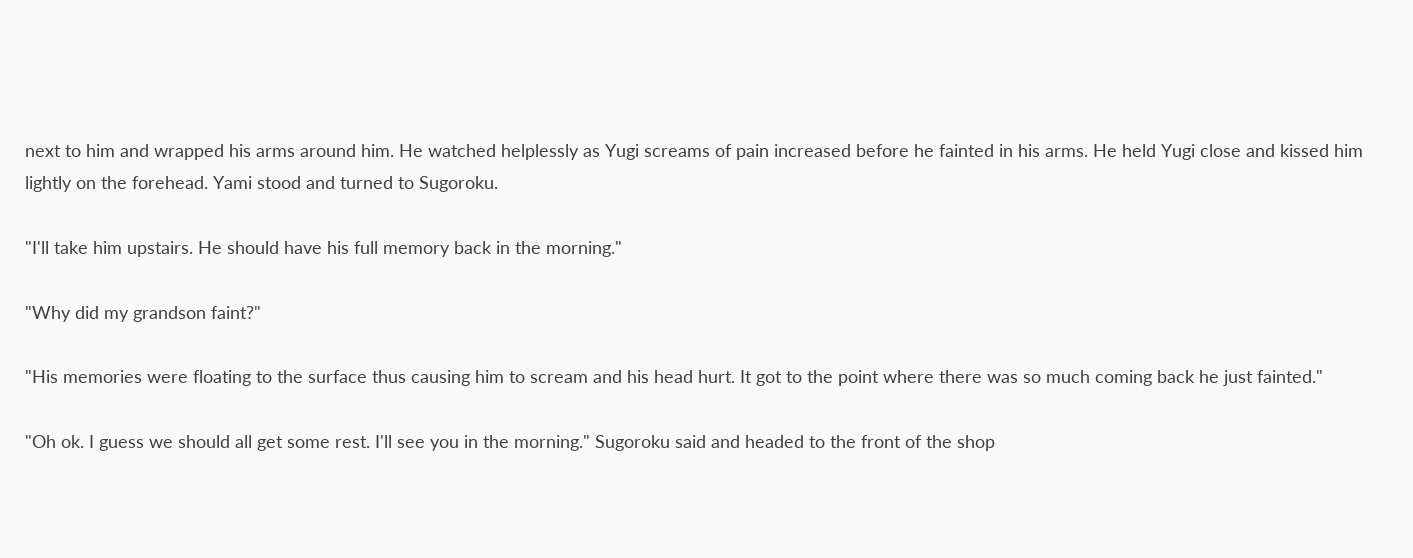next to him and wrapped his arms around him. He watched helplessly as Yugi screams of pain increased before he fainted in his arms. He held Yugi close and kissed him lightly on the forehead. Yami stood and turned to Sugoroku.

"I'll take him upstairs. He should have his full memory back in the morning."

"Why did my grandson faint?"

"His memories were floating to the surface thus causing him to scream and his head hurt. It got to the point where there was so much coming back he just fainted."

"Oh ok. I guess we should all get some rest. I'll see you in the morning." Sugoroku said and headed to the front of the shop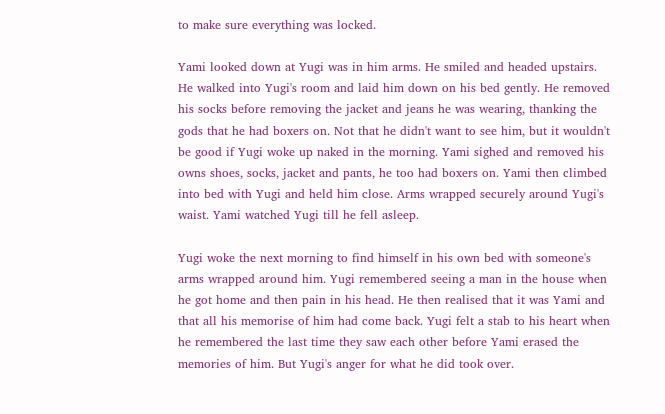to make sure everything was locked.

Yami looked down at Yugi was in him arms. He smiled and headed upstairs. He walked into Yugi's room and laid him down on his bed gently. He removed his socks before removing the jacket and jeans he was wearing, thanking the gods that he had boxers on. Not that he didn't want to see him, but it wouldn't be good if Yugi woke up naked in the morning. Yami sighed and removed his owns shoes, socks, jacket and pants, he too had boxers on. Yami then climbed into bed with Yugi and held him close. Arms wrapped securely around Yugi's waist. Yami watched Yugi till he fell asleep.

Yugi woke the next morning to find himself in his own bed with someone's arms wrapped around him. Yugi remembered seeing a man in the house when he got home and then pain in his head. He then realised that it was Yami and that all his memorise of him had come back. Yugi felt a stab to his heart when he remembered the last time they saw each other before Yami erased the memories of him. But Yugi's anger for what he did took over.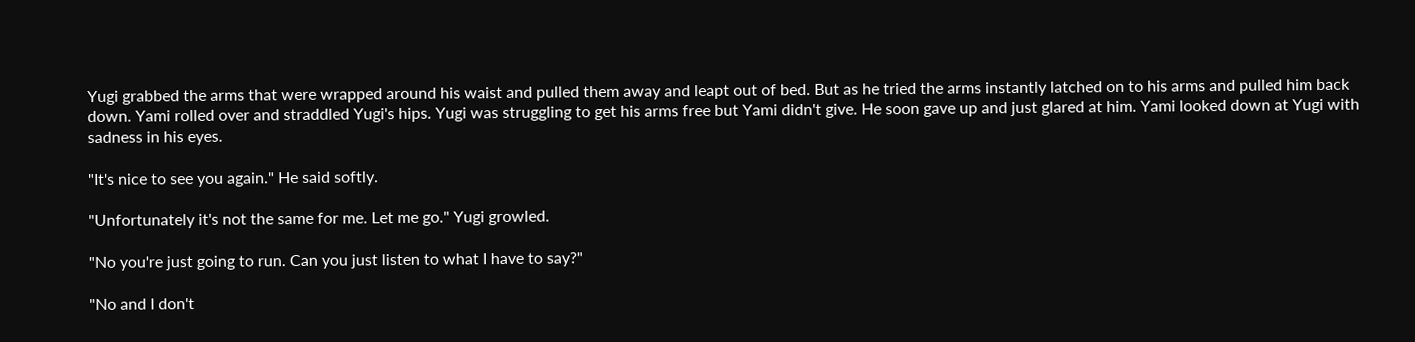Yugi grabbed the arms that were wrapped around his waist and pulled them away and leapt out of bed. But as he tried the arms instantly latched on to his arms and pulled him back down. Yami rolled over and straddled Yugi's hips. Yugi was struggling to get his arms free but Yami didn't give. He soon gave up and just glared at him. Yami looked down at Yugi with sadness in his eyes.

"It's nice to see you again." He said softly.

"Unfortunately it's not the same for me. Let me go." Yugi growled.

"No you're just going to run. Can you just listen to what I have to say?"

"No and I don't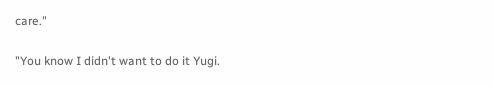care."

"You know I didn't want to do it Yugi.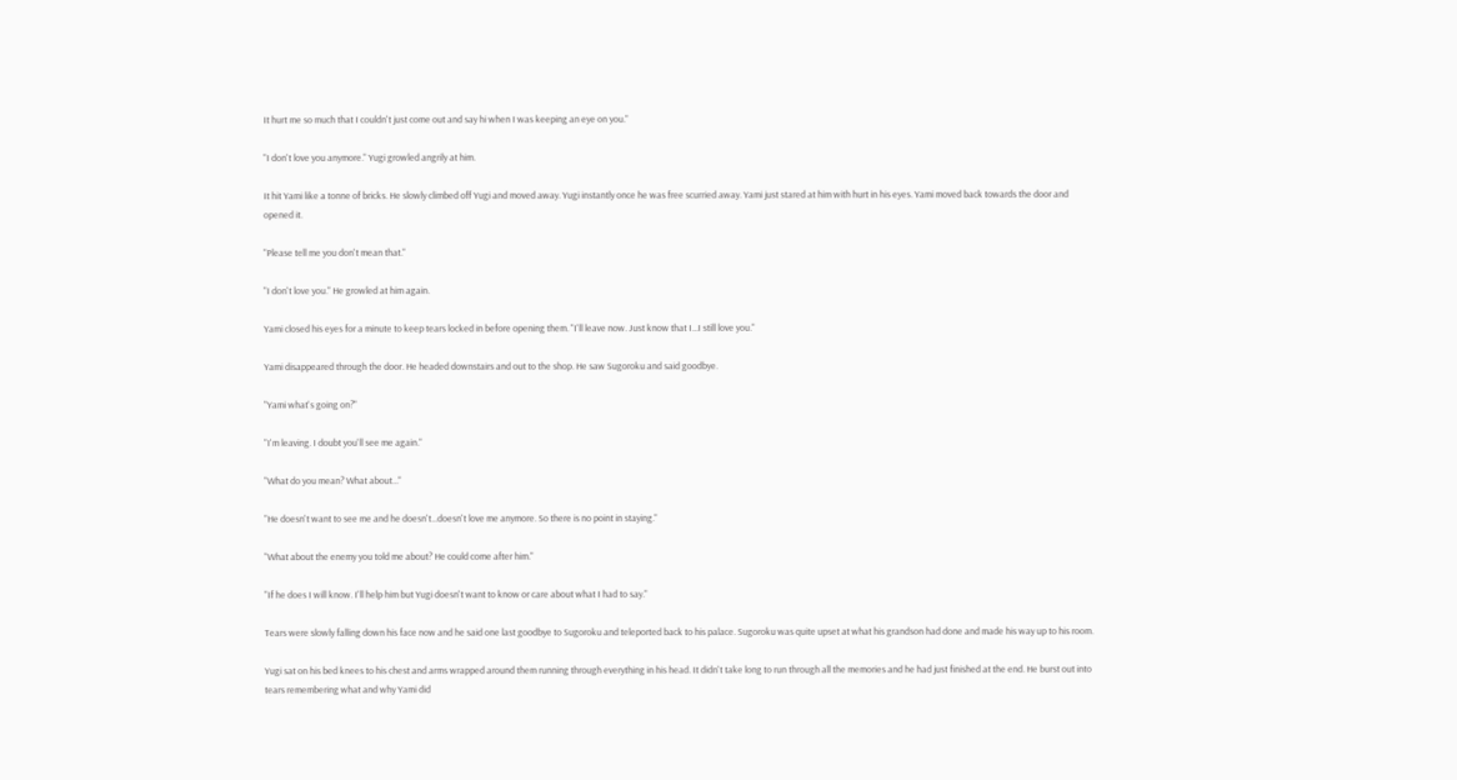It hurt me so much that I couldn't just come out and say hi when I was keeping an eye on you."

"I don't love you anymore." Yugi growled angrily at him.

It hit Yami like a tonne of bricks. He slowly climbed off Yugi and moved away. Yugi instantly once he was free scurried away. Yami just stared at him with hurt in his eyes. Yami moved back towards the door and opened it.

"Please tell me you don't mean that."

"I don't love you." He growled at him again.

Yami closed his eyes for a minute to keep tears locked in before opening them. "I'll leave now. Just know that I...I still love you."

Yami disappeared through the door. He headed downstairs and out to the shop. He saw Sugoroku and said goodbye.

"Yami what's going on?"

"I'm leaving. I doubt you'll see me again."

"What do you mean? What about..."

"He doesn't want to see me and he doesn't...doesn't love me anymore. So there is no point in staying."

"What about the enemy you told me about? He could come after him."

"If he does I will know. I'll help him but Yugi doesn't want to know or care about what I had to say."

Tears were slowly falling down his face now and he said one last goodbye to Sugoroku and teleported back to his palace. Sugoroku was quite upset at what his grandson had done and made his way up to his room.

Yugi sat on his bed knees to his chest and arms wrapped around them running through everything in his head. It didn't take long to run through all the memories and he had just finished at the end. He burst out into tears remembering what and why Yami did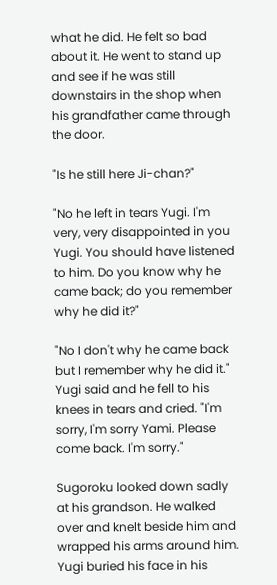what he did. He felt so bad about it. He went to stand up and see if he was still downstairs in the shop when his grandfather came through the door.

"Is he still here Ji-chan?"

"No he left in tears Yugi. I'm very, very disappointed in you Yugi. You should have listened to him. Do you know why he came back; do you remember why he did it?"

"No I don't why he came back but I remember why he did it." Yugi said and he fell to his knees in tears and cried. "I'm sorry, I'm sorry Yami. Please come back. I'm sorry."

Sugoroku looked down sadly at his grandson. He walked over and knelt beside him and wrapped his arms around him. Yugi buried his face in his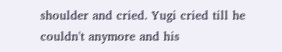shoulder and cried. Yugi cried till he couldn't anymore and his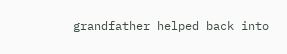grandfather helped back into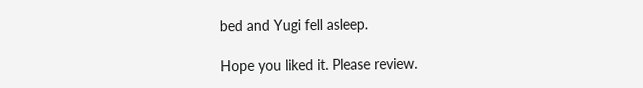bed and Yugi fell asleep.

Hope you liked it. Please review.